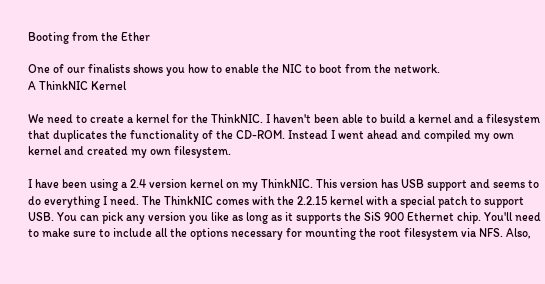Booting from the Ether

One of our finalists shows you how to enable the NIC to boot from the network.
A ThinkNIC Kernel

We need to create a kernel for the ThinkNIC. I haven't been able to build a kernel and a filesystem that duplicates the functionality of the CD-ROM. Instead I went ahead and compiled my own kernel and created my own filesystem.

I have been using a 2.4 version kernel on my ThinkNIC. This version has USB support and seems to do everything I need. The ThinkNIC comes with the 2.2.15 kernel with a special patch to support USB. You can pick any version you like as long as it supports the SiS 900 Ethernet chip. You'll need to make sure to include all the options necessary for mounting the root filesystem via NFS. Also,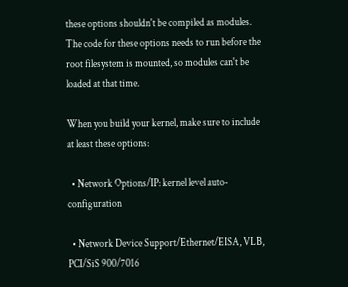these options shouldn't be compiled as modules. The code for these options needs to run before the root filesystem is mounted, so modules can't be loaded at that time.

When you build your kernel, make sure to include at least these options:

  • Network Options/IP: kernel level auto-configuration

  • Network Device Support/Ethernet/EISA, VLB, PCI/SiS 900/7016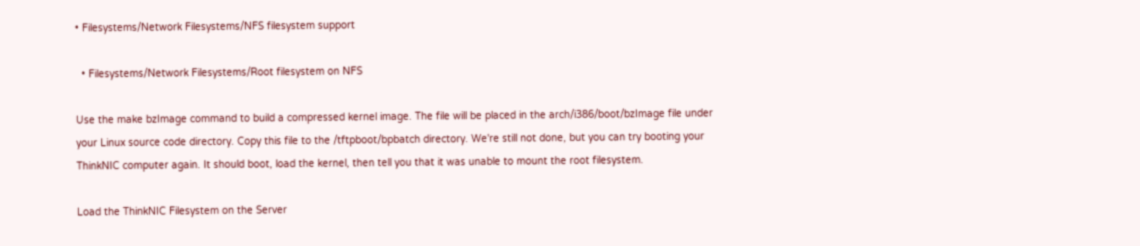• Filesystems/Network Filesystems/NFS filesystem support

  • Filesystems/Network Filesystems/Root filesystem on NFS

Use the make bzImage command to build a compressed kernel image. The file will be placed in the arch/i386/boot/bzImage file under your Linux source code directory. Copy this file to the /tftpboot/bpbatch directory. We're still not done, but you can try booting your ThinkNIC computer again. It should boot, load the kernel, then tell you that it was unable to mount the root filesystem.

Load the ThinkNIC Filesystem on the Server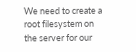We need to create a root filesystem on the server for our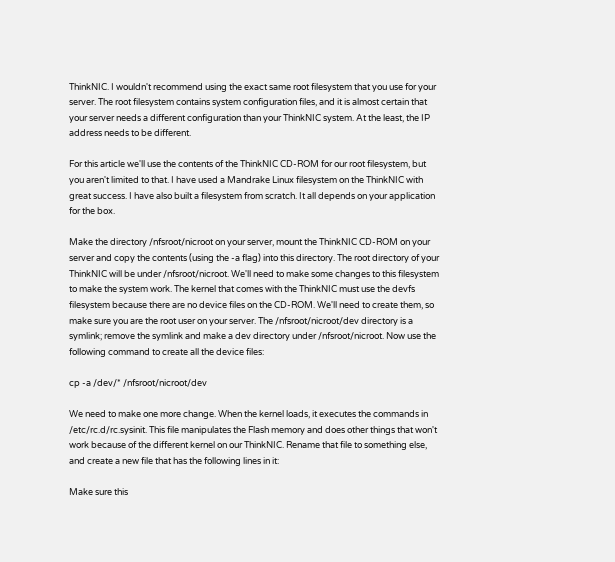ThinkNIC. I wouldn't recommend using the exact same root filesystem that you use for your server. The root filesystem contains system configuration files, and it is almost certain that your server needs a different configuration than your ThinkNIC system. At the least, the IP address needs to be different.

For this article we'll use the contents of the ThinkNIC CD-ROM for our root filesystem, but you aren't limited to that. I have used a Mandrake Linux filesystem on the ThinkNIC with great success. I have also built a filesystem from scratch. It all depends on your application for the box.

Make the directory /nfsroot/nicroot on your server, mount the ThinkNIC CD-ROM on your server and copy the contents (using the -a flag) into this directory. The root directory of your ThinkNIC will be under /nfsroot/nicroot. We'll need to make some changes to this filesystem to make the system work. The kernel that comes with the ThinkNIC must use the devfs filesystem because there are no device files on the CD-ROM. We'll need to create them, so make sure you are the root user on your server. The /nfsroot/nicroot/dev directory is a symlink; remove the symlink and make a dev directory under /nfsroot/nicroot. Now use the following command to create all the device files:

cp -a /dev/* /nfsroot/nicroot/dev

We need to make one more change. When the kernel loads, it executes the commands in /etc/rc.d/rc.sysinit. This file manipulates the Flash memory and does other things that won't work because of the different kernel on our ThinkNIC. Rename that file to something else, and create a new file that has the following lines in it:

Make sure this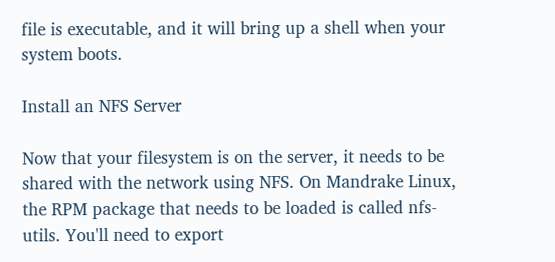file is executable, and it will bring up a shell when your system boots.

Install an NFS Server

Now that your filesystem is on the server, it needs to be shared with the network using NFS. On Mandrake Linux, the RPM package that needs to be loaded is called nfs-utils. You'll need to export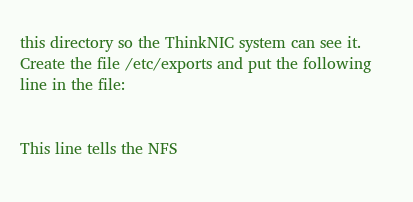this directory so the ThinkNIC system can see it. Create the file /etc/exports and put the following line in the file:


This line tells the NFS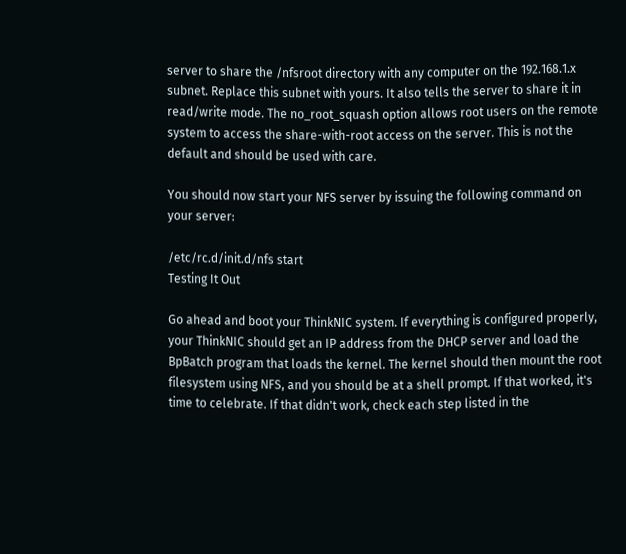server to share the /nfsroot directory with any computer on the 192.168.1.x subnet. Replace this subnet with yours. It also tells the server to share it in read/write mode. The no_root_squash option allows root users on the remote system to access the share-with-root access on the server. This is not the default and should be used with care.

You should now start your NFS server by issuing the following command on your server:

/etc/rc.d/init.d/nfs start
Testing It Out

Go ahead and boot your ThinkNIC system. If everything is configured properly, your ThinkNIC should get an IP address from the DHCP server and load the BpBatch program that loads the kernel. The kernel should then mount the root filesystem using NFS, and you should be at a shell prompt. If that worked, it's time to celebrate. If that didn't work, check each step listed in the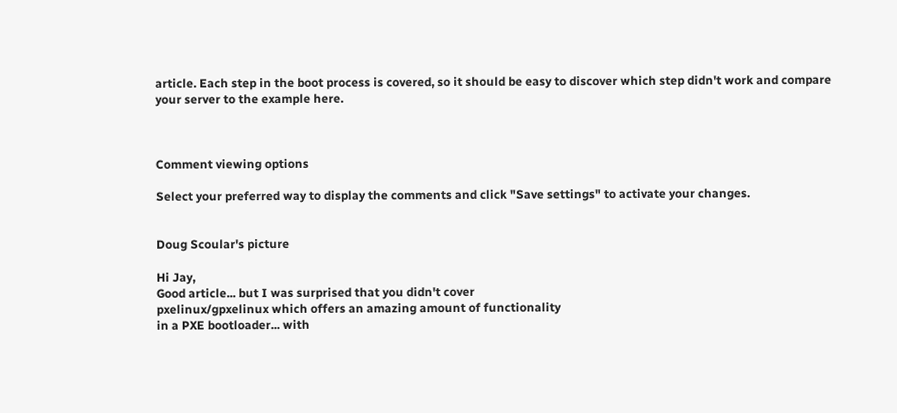article. Each step in the boot process is covered, so it should be easy to discover which step didn't work and compare your server to the example here.



Comment viewing options

Select your preferred way to display the comments and click "Save settings" to activate your changes.


Doug Scoular's picture

Hi Jay,
Good article... but I was surprised that you didn't cover
pxelinux/gpxelinux which offers an amazing amount of functionality
in a PXE bootloader... with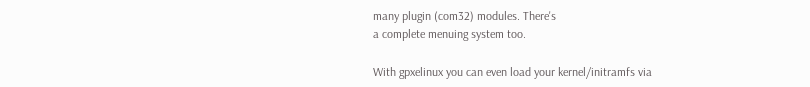many plugin (com32) modules. There's
a complete menuing system too.

With gpxelinux you can even load your kernel/initramfs via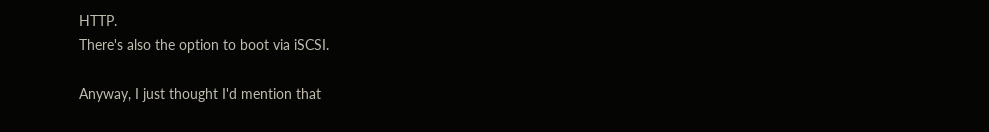HTTP.
There's also the option to boot via iSCSI.

Anyway, I just thought I'd mention that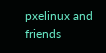pxelinux and friends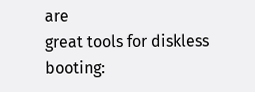are
great tools for diskless booting: